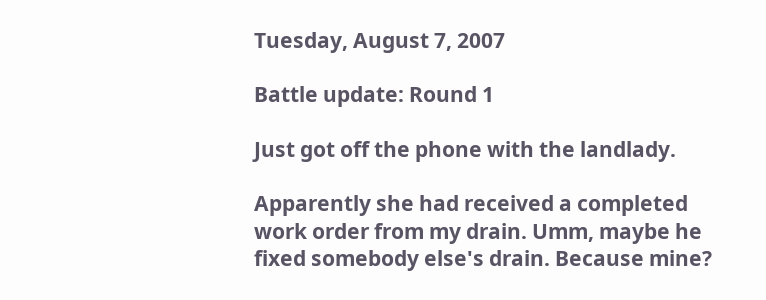Tuesday, August 7, 2007

Battle update: Round 1

Just got off the phone with the landlady.

Apparently she had received a completed work order from my drain. Umm, maybe he fixed somebody else's drain. Because mine?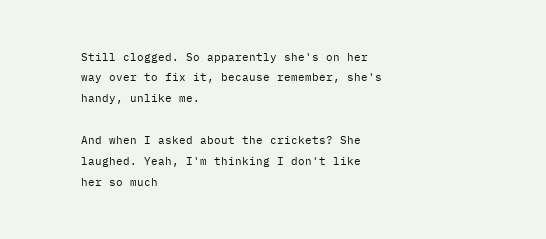Still clogged. So apparently she's on her way over to fix it, because remember, she's handy, unlike me.

And when I asked about the crickets? She laughed. Yeah, I'm thinking I don't like her so much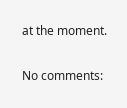at the moment.

No comments: